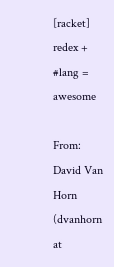[racket] redex + #lang = awesome

From: David Van Horn (dvanhorn at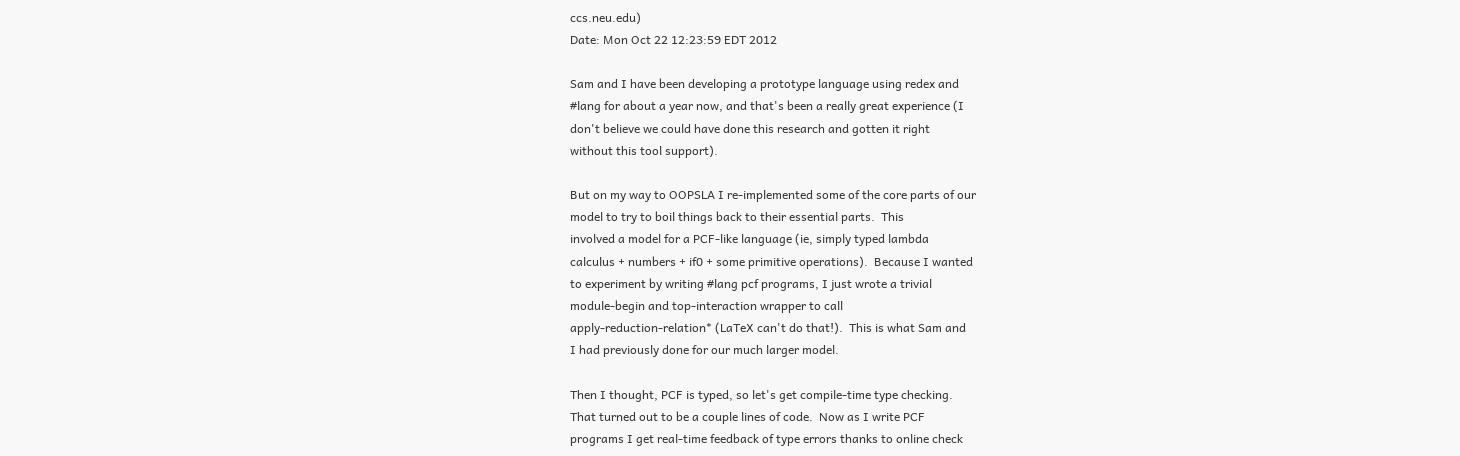ccs.neu.edu)
Date: Mon Oct 22 12:23:59 EDT 2012

Sam and I have been developing a prototype language using redex and
#lang for about a year now, and that's been a really great experience (I
don't believe we could have done this research and gotten it right
without this tool support).

But on my way to OOPSLA I re-implemented some of the core parts of our
model to try to boil things back to their essential parts.  This
involved a model for a PCF-like language (ie, simply typed lambda
calculus + numbers + if0 + some primitive operations).  Because I wanted
to experiment by writing #lang pcf programs, I just wrote a trivial
module-begin and top-interaction wrapper to call
apply-reduction-relation* (LaTeX can't do that!).  This is what Sam and
I had previously done for our much larger model.

Then I thought, PCF is typed, so let's get compile-time type checking.
That turned out to be a couple lines of code.  Now as I write PCF
programs I get real-time feedback of type errors thanks to online check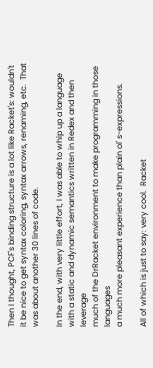Then I thought, PCF's binding structure is a lot like Racket's: wouldn't
it be nice to get syntax coloring, syntax arrows, renaming, etc.  That
was about another 30 lines of code.

In the end, with very little effort, I was able to whip up a language
with a static and dynamic semantics written in Redex and then leverage
much of the DrRacket environment to make programming in those languages
a much more pleasant experience than plain ol' s-expressions.

All of which is just to say: very cool.  Racket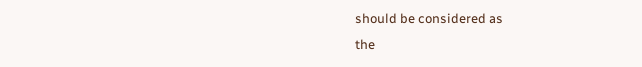should be considered as
the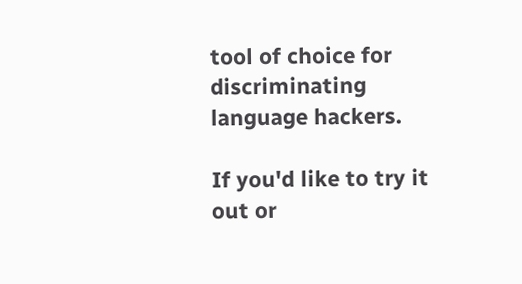tool of choice for discriminating language hackers.

If you'd like to try it out or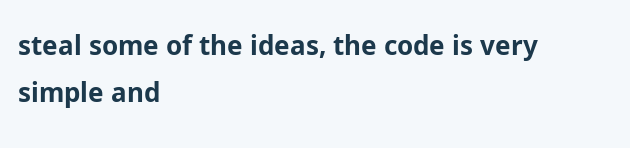steal some of the ideas, the code is very
simple and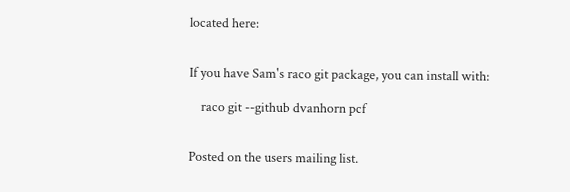located here:


If you have Sam's raco git package, you can install with:

    raco git --github dvanhorn pcf


Posted on the users mailing list.